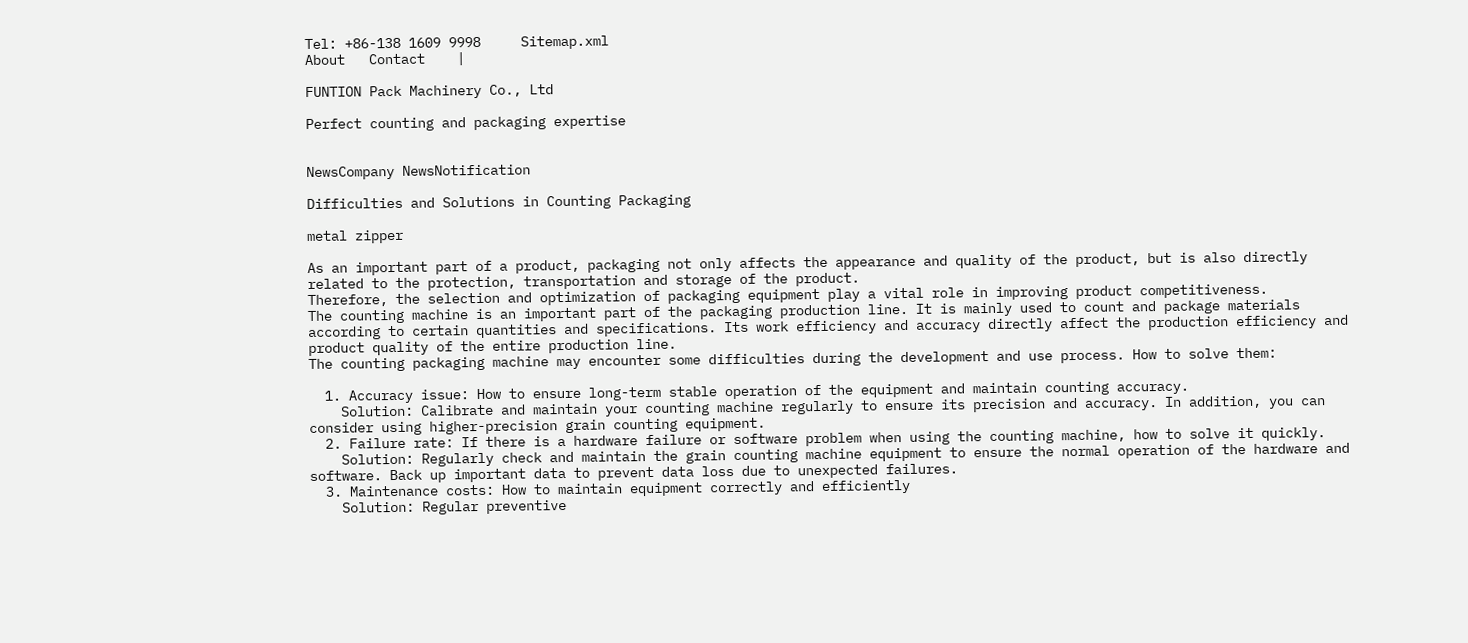Tel: +86-138 1609 9998     Sitemap.xml
About   Contact    |

FUNTION Pack Machinery Co., Ltd

Perfect counting and packaging expertise


NewsCompany NewsNotification

Difficulties and Solutions in Counting Packaging

metal zipper

As an important part of a product, packaging not only affects the appearance and quality of the product, but is also directly related to the protection, transportation and storage of the product.
Therefore, the selection and optimization of packaging equipment play a vital role in improving product competitiveness.
The counting machine is an important part of the packaging production line. It is mainly used to count and package materials according to certain quantities and specifications. Its work efficiency and accuracy directly affect the production efficiency and product quality of the entire production line.
The counting packaging machine may encounter some difficulties during the development and use process. How to solve them:

  1. Accuracy issue: How to ensure long-term stable operation of the equipment and maintain counting accuracy.
    Solution: Calibrate and maintain your counting machine regularly to ensure its precision and accuracy. In addition, you can consider using higher-precision grain counting equipment.
  2. Failure rate: If there is a hardware failure or software problem when using the counting machine, how to solve it quickly.
    Solution: Regularly check and maintain the grain counting machine equipment to ensure the normal operation of the hardware and software. Back up important data to prevent data loss due to unexpected failures.
  3. Maintenance costs: How to maintain equipment correctly and efficiently
    Solution: Regular preventive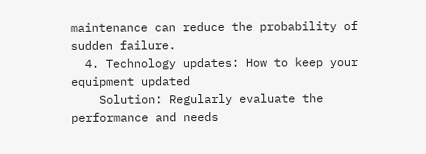maintenance can reduce the probability of sudden failure.
  4. Technology updates: How to keep your equipment updated
    Solution: Regularly evaluate the performance and needs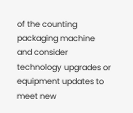of the counting packaging machine and consider technology upgrades or equipment updates to meet new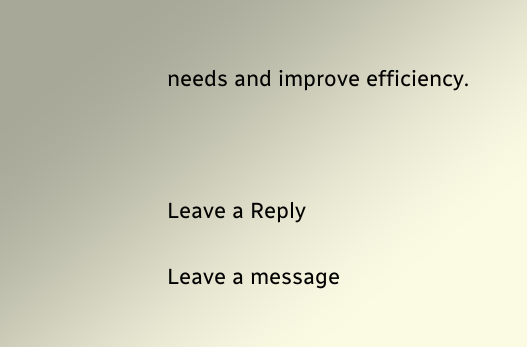needs and improve efficiency.



Leave a Reply

Leave a message